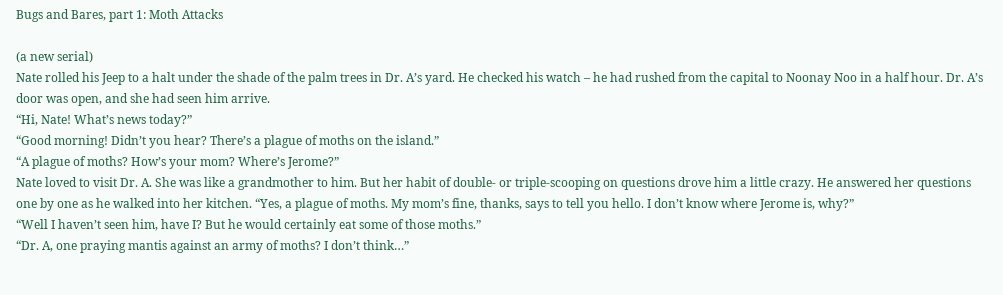Bugs and Bares, part 1: Moth Attacks

(a new serial)
Nate rolled his Jeep to a halt under the shade of the palm trees in Dr. A’s yard. He checked his watch – he had rushed from the capital to Noonay Noo in a half hour. Dr. A’s door was open, and she had seen him arrive.
“Hi, Nate! What’s news today?”
“Good morning! Didn’t you hear? There’s a plague of moths on the island.”
“A plague of moths? How’s your mom? Where’s Jerome?”
Nate loved to visit Dr. A. She was like a grandmother to him. But her habit of double- or triple-scooping on questions drove him a little crazy. He answered her questions one by one as he walked into her kitchen. “Yes, a plague of moths. My mom’s fine, thanks, says to tell you hello. I don’t know where Jerome is, why?”
“Well I haven’t seen him, have I? But he would certainly eat some of those moths.”
“Dr. A, one praying mantis against an army of moths? I don’t think…”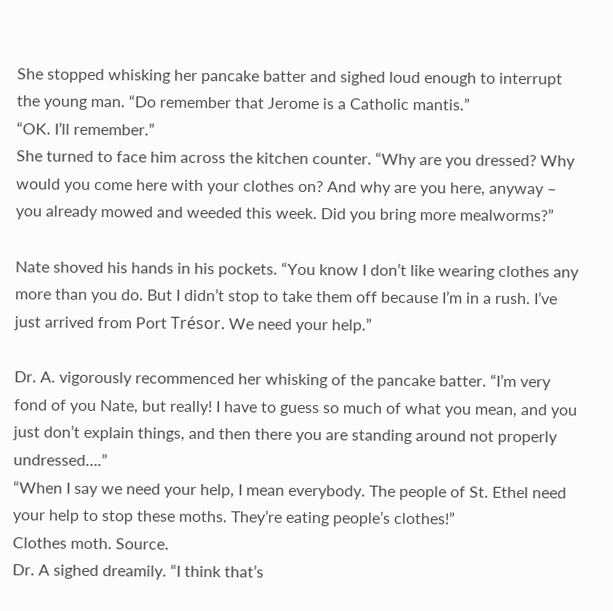She stopped whisking her pancake batter and sighed loud enough to interrupt the young man. “Do remember that Jerome is a Catholic mantis.”
“OK. I’ll remember.”
She turned to face him across the kitchen counter. “Why are you dressed? Why would you come here with your clothes on? And why are you here, anyway – you already mowed and weeded this week. Did you bring more mealworms?”

Nate shoved his hands in his pockets. “You know I don’t like wearing clothes any more than you do. But I didn’t stop to take them off because I’m in a rush. I’ve just arrived from Port Trésor. We need your help.”

Dr. A. vigorously recommenced her whisking of the pancake batter. “I’m very fond of you Nate, but really! I have to guess so much of what you mean, and you just don’t explain things, and then there you are standing around not properly undressed….”
“When I say we need your help, I mean everybody. The people of St. Ethel need your help to stop these moths. They’re eating people’s clothes!”
Clothes moth. Source.
Dr. A sighed dreamily. “I think that’s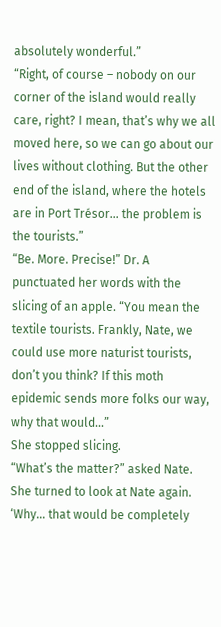absolutely wonderful.”
“Right, of course – nobody on our corner of the island would really care, right? I mean, that’s why we all moved here, so we can go about our lives without clothing. But the other end of the island, where the hotels are in Port Trésor… the problem is the tourists.”
“Be. More. Precise!” Dr. A punctuated her words with the slicing of an apple. “You mean the textile tourists. Frankly, Nate, we could use more naturist tourists, don’t you think? If this moth epidemic sends more folks our way, why that would…”
She stopped slicing.
“What’s the matter?” asked Nate.
She turned to look at Nate again. ‘Why… that would be completely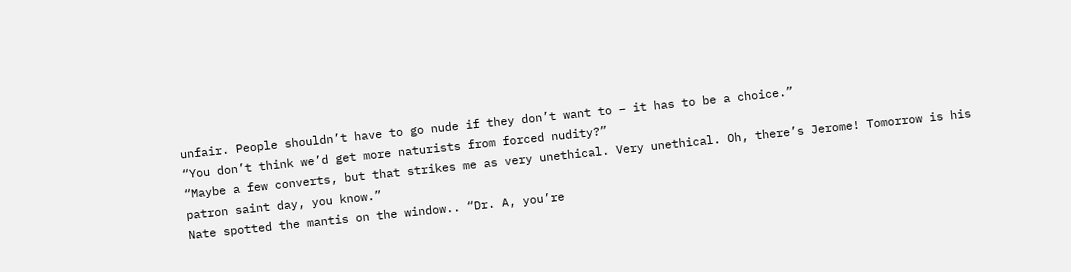unfair. People shouldn’t have to go nude if they don’t want to – it has to be a choice.”
“You don’t think we’d get more naturists from forced nudity?”
“Maybe a few converts, but that strikes me as very unethical. Very unethical. Oh, there’s Jerome! Tomorrow is his patron saint day, you know.”
Nate spotted the mantis on the window.. “Dr. A, you’re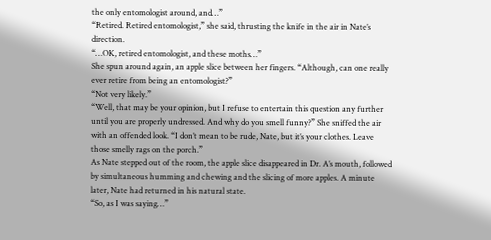the only entomologist around, and…”
“Retired. Retired entomologist,” she said, thrusting the knife in the air in Nate’s direction.
“…OK, retired entomologist, and these moths…”
She spun around again, an apple slice between her fingers. “Although, can one really ever retire from being an entomologist?”
“Not very likely.”
“Well, that may be your opinion, but I refuse to entertain this question any further until you are properly undressed. And why do you smell funny?” She sniffed the air with an offended look. “I don’t mean to be rude, Nate, but it’s your clothes. Leave those smelly rags on the porch.”
As Nate stepped out of the room, the apple slice disappeared in Dr. A’s mouth, followed by simultaneous humming and chewing and the slicing of more apples. A minute later, Nate had returned in his natural state.
“So, as I was saying…”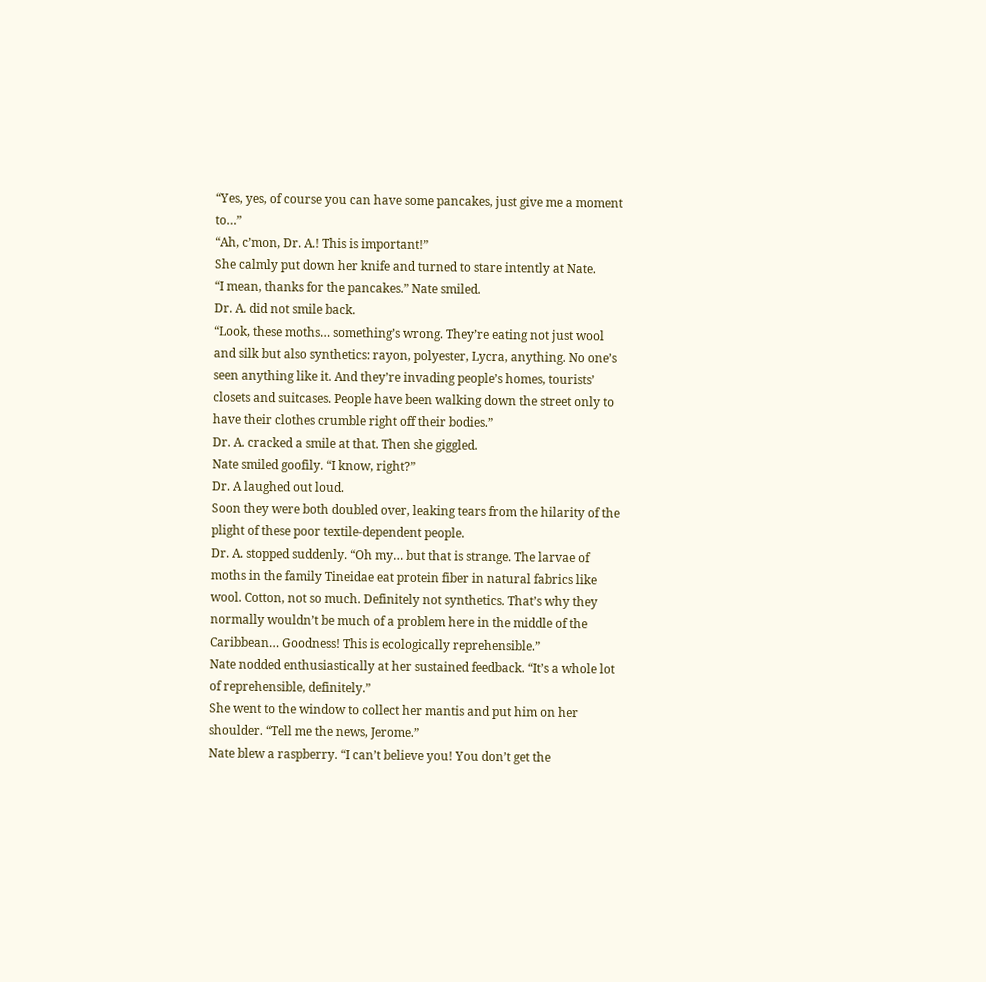“Yes, yes, of course you can have some pancakes, just give me a moment to…”
“Ah, c’mon, Dr. A.! This is important!”
She calmly put down her knife and turned to stare intently at Nate.
“I mean, thanks for the pancakes.” Nate smiled.
Dr. A. did not smile back.
“Look, these moths… something’s wrong. They’re eating not just wool and silk but also synthetics: rayon, polyester, Lycra, anything. No one’s seen anything like it. And they’re invading people’s homes, tourists’ closets and suitcases. People have been walking down the street only to have their clothes crumble right off their bodies.”
Dr. A. cracked a smile at that. Then she giggled.
Nate smiled goofily. “I know, right?”
Dr. A laughed out loud.
Soon they were both doubled over, leaking tears from the hilarity of the plight of these poor textile-dependent people.
Dr. A. stopped suddenly. “Oh my… but that is strange. The larvae of moths in the family Tineidae eat protein fiber in natural fabrics like wool. Cotton, not so much. Definitely not synthetics. That’s why they normally wouldn’t be much of a problem here in the middle of the Caribbean… Goodness! This is ecologically reprehensible.”
Nate nodded enthusiastically at her sustained feedback. “It’s a whole lot of reprehensible, definitely.”
She went to the window to collect her mantis and put him on her shoulder. “Tell me the news, Jerome.”
Nate blew a raspberry. “I can’t believe you! You don’t get the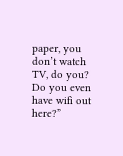paper, you don’t watch TV, do you? Do you even have wifi out here?”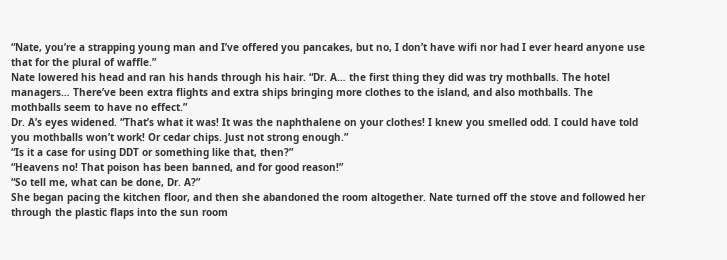“Nate, you’re a strapping young man and I’ve offered you pancakes, but no, I don’t have wifi nor had I ever heard anyone use that for the plural of waffle.”
Nate lowered his head and ran his hands through his hair. “Dr. A… the first thing they did was try mothballs. The hotel managers… There’ve been extra flights and extra ships bringing more clothes to the island, and also mothballs. The mothballs seem to have no effect.”
Dr. A’s eyes widened. “That’s what it was! It was the naphthalene on your clothes! I knew you smelled odd. I could have told you mothballs won’t work! Or cedar chips. Just not strong enough.”
“Is it a case for using DDT or something like that, then?”
“Heavens no! That poison has been banned, and for good reason!”
“So tell me, what can be done, Dr. A?”
She began pacing the kitchen floor, and then she abandoned the room altogether. Nate turned off the stove and followed her through the plastic flaps into the sun room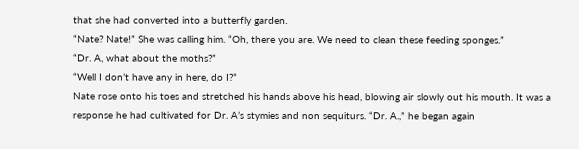that she had converted into a butterfly garden.
“Nate? Nate!” She was calling him. “Oh, there you are. We need to clean these feeding sponges.”
“Dr. A, what about the moths?”
“Well I don’t have any in here, do I?”
Nate rose onto his toes and stretched his hands above his head, blowing air slowly out his mouth. It was a response he had cultivated for Dr. A’s stymies and non sequiturs. “Dr. A.,” he began again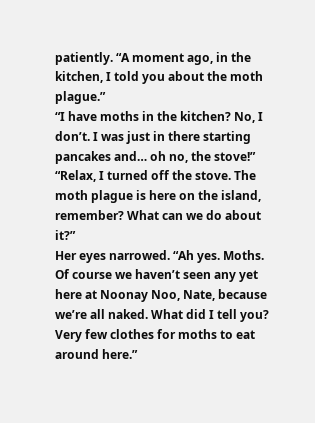patiently. “A moment ago, in the kitchen, I told you about the moth plague.”
“I have moths in the kitchen? No, I don’t. I was just in there starting pancakes and… oh no, the stove!”
“Relax, I turned off the stove. The moth plague is here on the island, remember? What can we do about it?”
Her eyes narrowed. “Ah yes. Moths. Of course we haven’t seen any yet here at Noonay Noo, Nate, because we’re all naked. What did I tell you? Very few clothes for moths to eat around here.”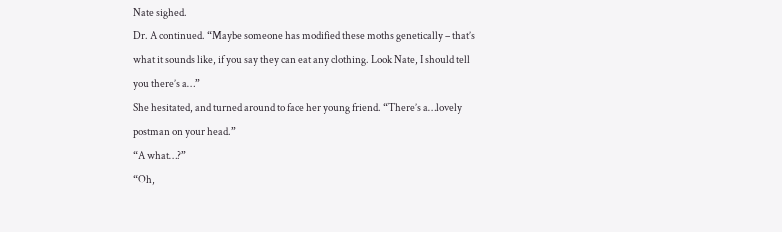Nate sighed.
Dr. A continued. “Maybe someone has modified these moths genetically – that’s what it sounds like, if you say they can eat any clothing. Look Nate, I should tell you there’s a…”
She hesitated, and turned around to face her young friend. “There’s a…lovely postman on your head.”
“A what…?”
“Oh,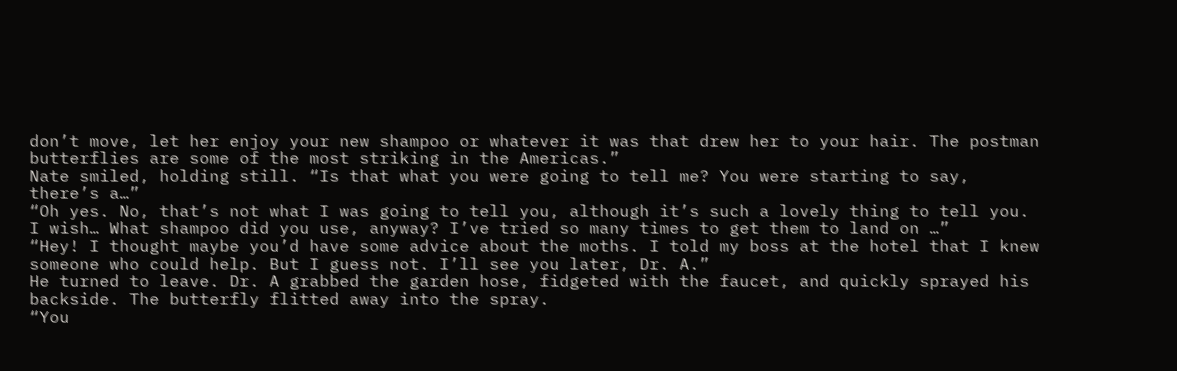don’t move, let her enjoy your new shampoo or whatever it was that drew her to your hair. The postman butterflies are some of the most striking in the Americas.”
Nate smiled, holding still. “Is that what you were going to tell me? You were starting to say, there’s a…”
“Oh yes. No, that’s not what I was going to tell you, although it’s such a lovely thing to tell you. I wish… What shampoo did you use, anyway? I’ve tried so many times to get them to land on …”
“Hey! I thought maybe you’d have some advice about the moths. I told my boss at the hotel that I knew someone who could help. But I guess not. I’ll see you later, Dr. A.”
He turned to leave. Dr. A grabbed the garden hose, fidgeted with the faucet, and quickly sprayed his backside. The butterfly flitted away into the spray.
“You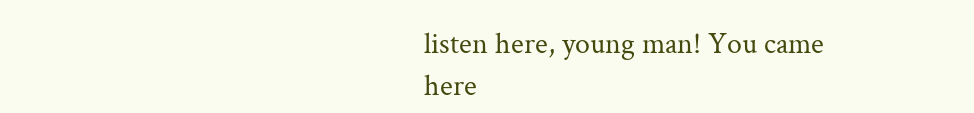listen here, young man! You came here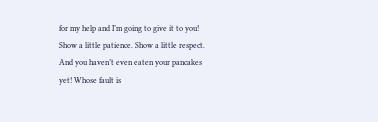for my help and I’m going to give it to you! Show a little patience. Show a little respect. And you haven’t even eaten your pancakes yet! Whose fault is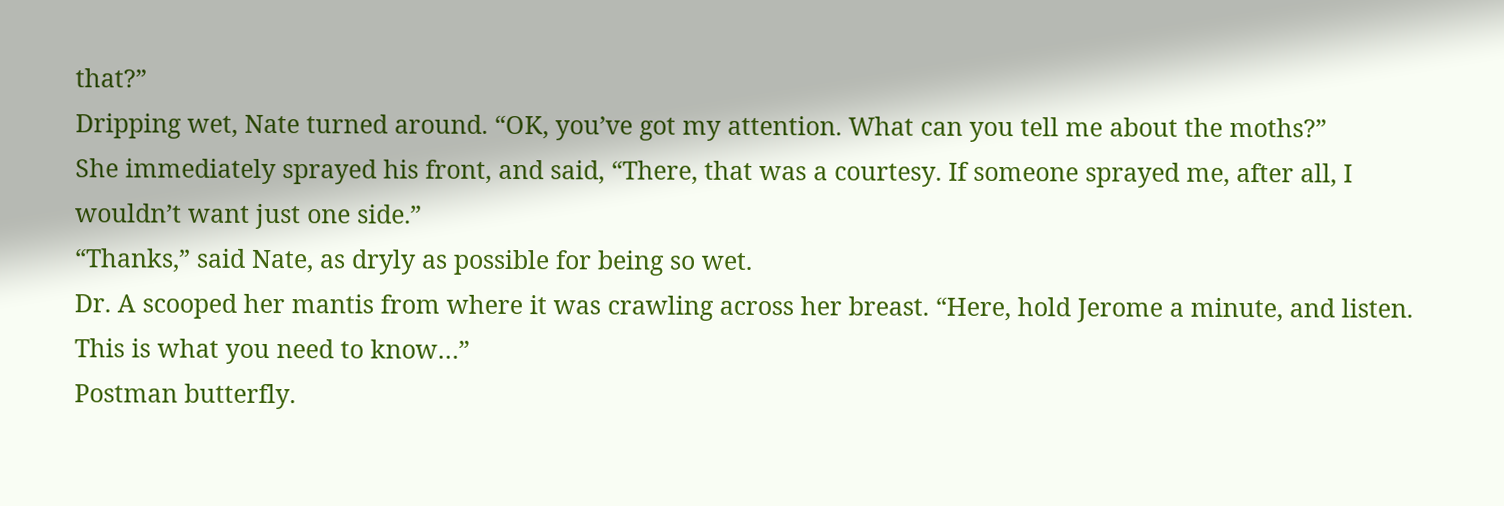that?”
Dripping wet, Nate turned around. “OK, you’ve got my attention. What can you tell me about the moths?”
She immediately sprayed his front, and said, “There, that was a courtesy. If someone sprayed me, after all, I wouldn’t want just one side.”
“Thanks,” said Nate, as dryly as possible for being so wet.
Dr. A scooped her mantis from where it was crawling across her breast. “Here, hold Jerome a minute, and listen. This is what you need to know…”
Postman butterfly.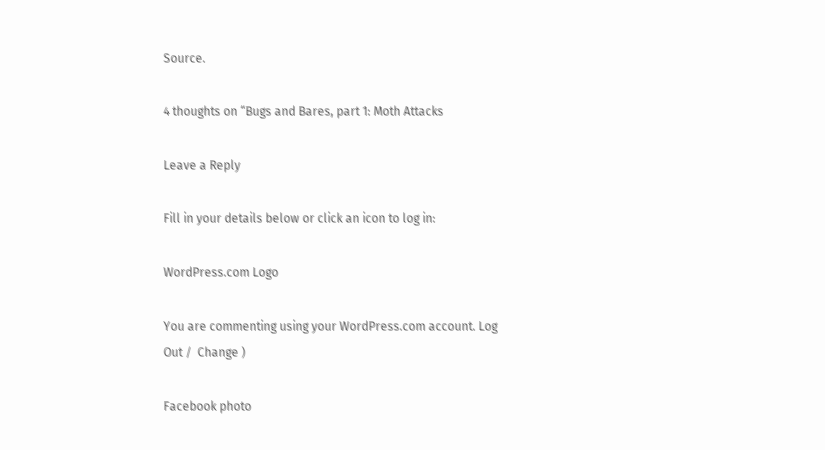Source.

4 thoughts on “Bugs and Bares, part 1: Moth Attacks

Leave a Reply

Fill in your details below or click an icon to log in:

WordPress.com Logo

You are commenting using your WordPress.com account. Log Out /  Change )

Facebook photo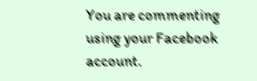You are commenting using your Facebook account.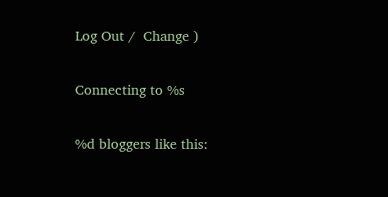Log Out /  Change )

Connecting to %s

%d bloggers like this: